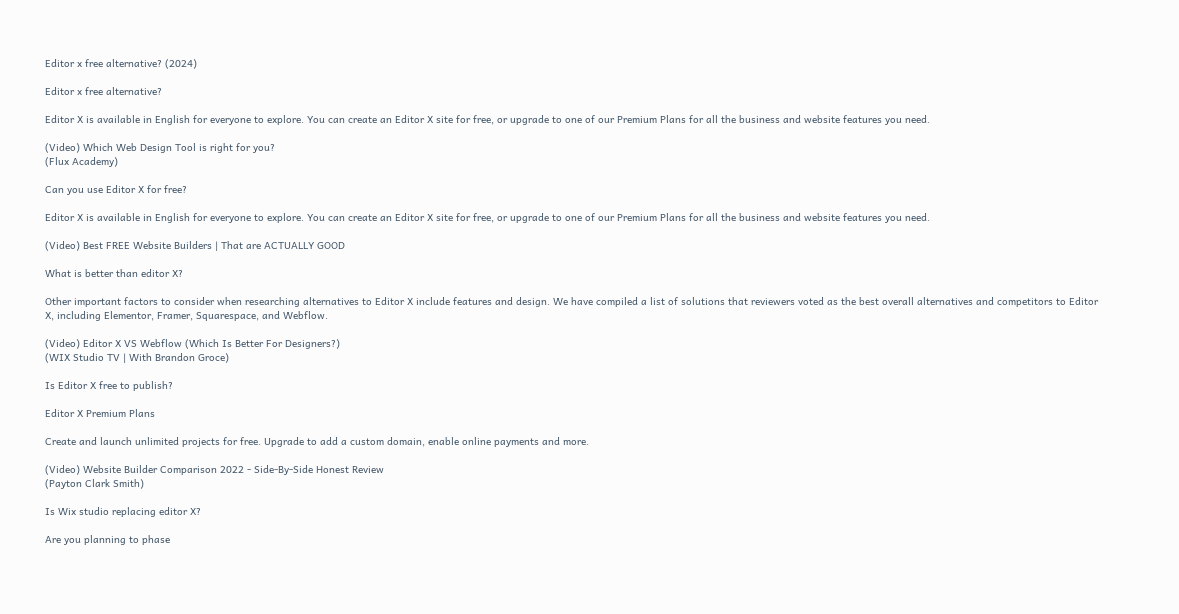Editor x free alternative? (2024)

Editor x free alternative?

Editor X is available in English for everyone to explore. You can create an Editor X site for free, or upgrade to one of our Premium Plans for all the business and website features you need.

(Video) Which Web Design Tool is right for you?
(Flux Academy)

Can you use Editor X for free?

Editor X is available in English for everyone to explore. You can create an Editor X site for free, or upgrade to one of our Premium Plans for all the business and website features you need.

(Video) Best FREE Website Builders | That are ACTUALLY GOOD

What is better than editor X?

Other important factors to consider when researching alternatives to Editor X include features and design. We have compiled a list of solutions that reviewers voted as the best overall alternatives and competitors to Editor X, including Elementor, Framer, Squarespace, and Webflow.

(Video) Editor X VS Webflow (Which Is Better For Designers?)
(WIX Studio TV | With Brandon Groce)

Is Editor X free to publish?

Editor X Premium Plans

Create and launch unlimited projects for free. Upgrade to add a custom domain, enable online payments and more.

(Video) Website Builder Comparison 2022 - Side-By-Side Honest Review
(Payton Clark Smith)

Is Wix studio replacing editor X?

Are you planning to phase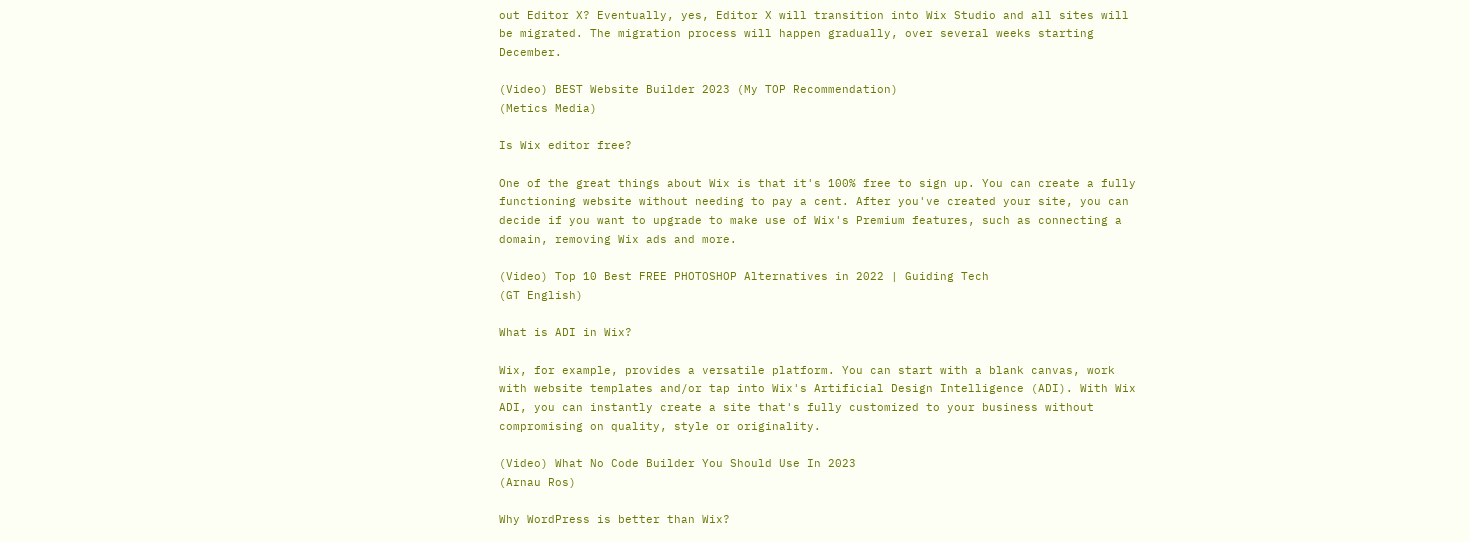out Editor X? Eventually, yes, Editor X will transition into Wix Studio and all sites will be migrated. The migration process will happen gradually, over several weeks starting December.

(Video) BEST Website Builder 2023 (My TOP Recommendation)
(Metics Media)

Is Wix editor free?

One of the great things about Wix is that it's 100% free to sign up. You can create a fully functioning website without needing to pay a cent. After you've created your site, you can decide if you want to upgrade to make use of Wix's Premium features, such as connecting a domain, removing Wix ads and more.

(Video) Top 10 Best FREE PHOTOSHOP Alternatives in 2022 | Guiding Tech
(GT English)

What is ADI in Wix?

Wix, for example, provides a versatile platform. You can start with a blank canvas, work with website templates and/or tap into Wix's Artificial Design Intelligence (ADI). With Wix ADI, you can instantly create a site that's fully customized to your business without compromising on quality, style or originality.

(Video) What No Code Builder You Should Use In 2023
(Arnau Ros)

Why WordPress is better than Wix?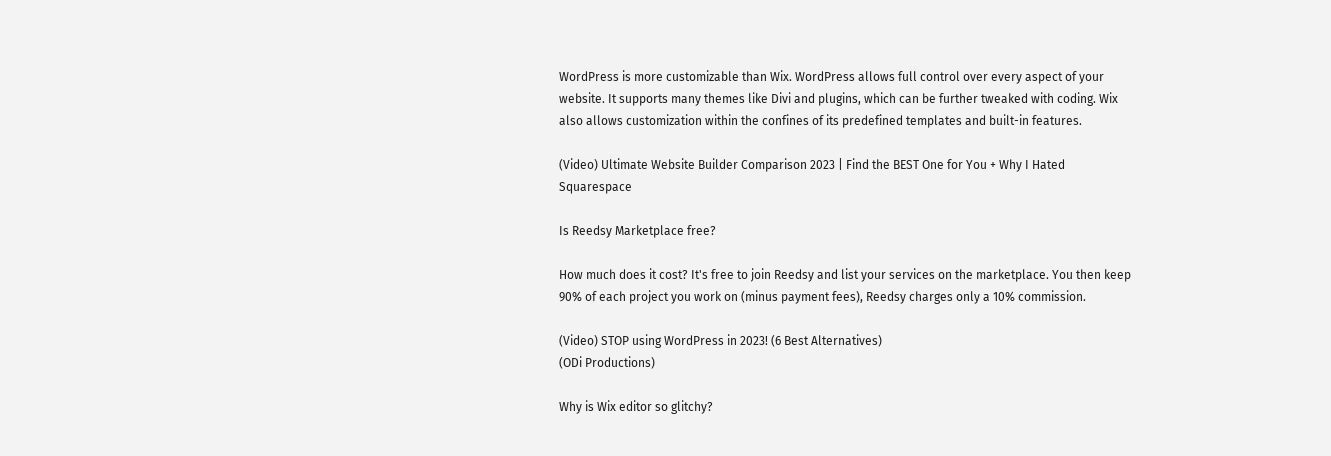WordPress is more customizable than Wix. WordPress allows full control over every aspect of your website. It supports many themes like Divi and plugins, which can be further tweaked with coding. Wix also allows customization within the confines of its predefined templates and built-in features.

(Video) Ultimate Website Builder Comparison 2023 | Find the BEST One for You + Why I Hated Squarespace

Is Reedsy Marketplace free?

How much does it cost? It's free to join Reedsy and list your services on the marketplace. You then keep 90% of each project you work on (minus payment fees), Reedsy charges only a 10% commission.

(Video) STOP using WordPress in 2023! (6 Best Alternatives)
(ODi Productions)

Why is Wix editor so glitchy?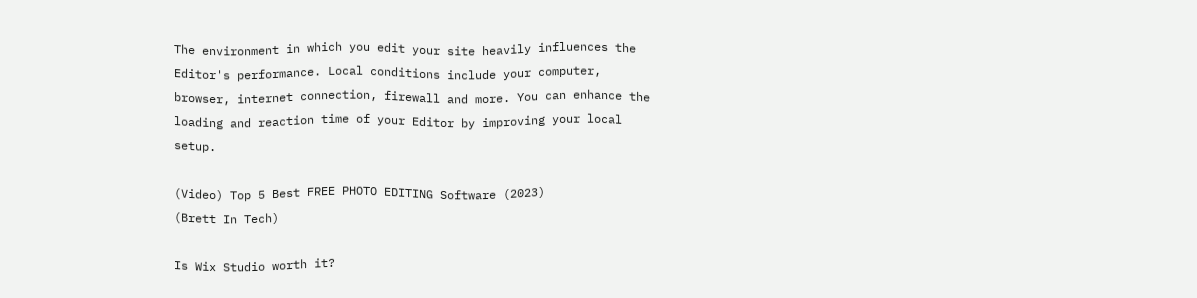The environment in which you edit your site heavily influences the Editor's performance. Local conditions include your computer, browser, internet connection, firewall and more. You can enhance the loading and reaction time of your Editor by improving your local setup.

(Video) Top 5 Best FREE PHOTO EDITING Software (2023)
(Brett In Tech)

Is Wix Studio worth it?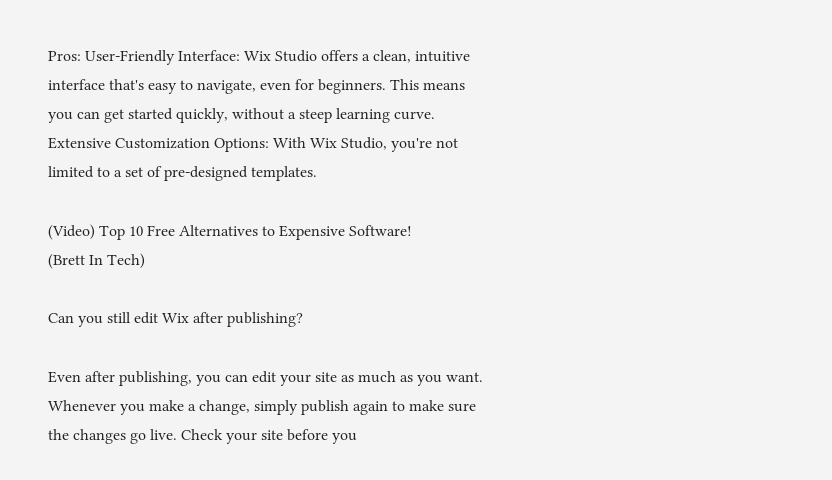Pros: User-Friendly Interface: Wix Studio offers a clean, intuitive interface that's easy to navigate, even for beginners. This means you can get started quickly, without a steep learning curve. Extensive Customization Options: With Wix Studio, you're not limited to a set of pre-designed templates.

(Video) Top 10 Free Alternatives to Expensive Software!
(Brett In Tech)

Can you still edit Wix after publishing?

Even after publishing, you can edit your site as much as you want. Whenever you make a change, simply publish again to make sure the changes go live. Check your site before you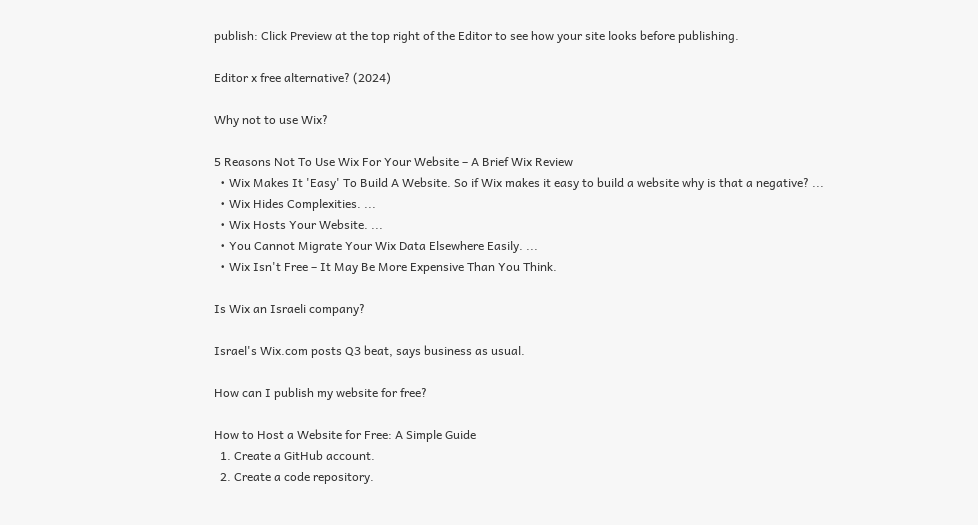publish: Click Preview at the top right of the Editor to see how your site looks before publishing.

Editor x free alternative? (2024)

Why not to use Wix?

5 Reasons Not To Use Wix For Your Website – A Brief Wix Review
  • Wix Makes It 'Easy' To Build A Website. So if Wix makes it easy to build a website why is that a negative? ...
  • Wix Hides Complexities. ...
  • Wix Hosts Your Website. ...
  • You Cannot Migrate Your Wix Data Elsewhere Easily. ...
  • Wix Isn't Free – It May Be More Expensive Than You Think.

Is Wix an Israeli company?

Israel's Wix.com posts Q3 beat, says business as usual.

How can I publish my website for free?

How to Host a Website for Free: A Simple Guide
  1. Create a GitHub account.
  2. Create a code repository.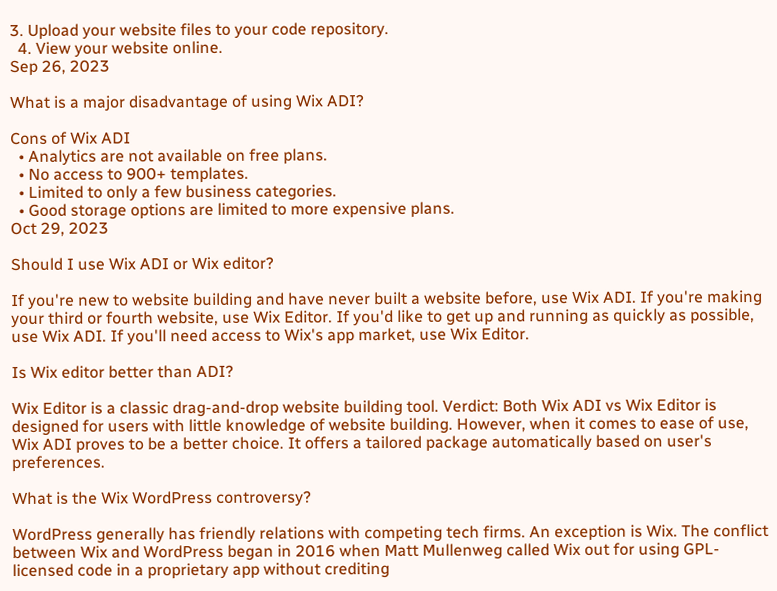3. Upload your website files to your code repository.
  4. View your website online.
Sep 26, 2023

What is a major disadvantage of using Wix ADI?

Cons of Wix ADI
  • Analytics are not available on free plans.
  • No access to 900+ templates.
  • Limited to only a few business categories.
  • Good storage options are limited to more expensive plans.
Oct 29, 2023

Should I use Wix ADI or Wix editor?

If you're new to website building and have never built a website before, use Wix ADI. If you're making your third or fourth website, use Wix Editor. If you'd like to get up and running as quickly as possible, use Wix ADI. If you'll need access to Wix's app market, use Wix Editor.

Is Wix editor better than ADI?

Wix Editor is a classic drag-and-drop website building tool. Verdict: Both Wix ADI vs Wix Editor is designed for users with little knowledge of website building. However, when it comes to ease of use, Wix ADI proves to be a better choice. It offers a tailored package automatically based on user's preferences.

What is the Wix WordPress controversy?

WordPress generally has friendly relations with competing tech firms. An exception is Wix. The conflict between Wix and WordPress began in 2016 when Matt Mullenweg called Wix out for using GPL-licensed code in a proprietary app without crediting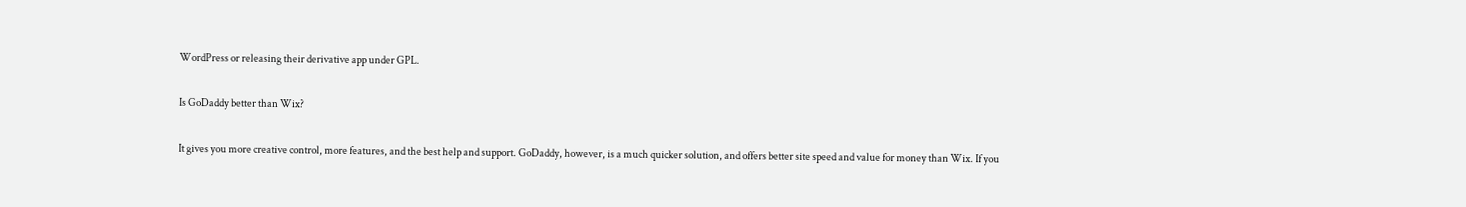WordPress or releasing their derivative app under GPL.

Is GoDaddy better than Wix?

It gives you more creative control, more features, and the best help and support. GoDaddy, however, is a much quicker solution, and offers better site speed and value for money than Wix. If you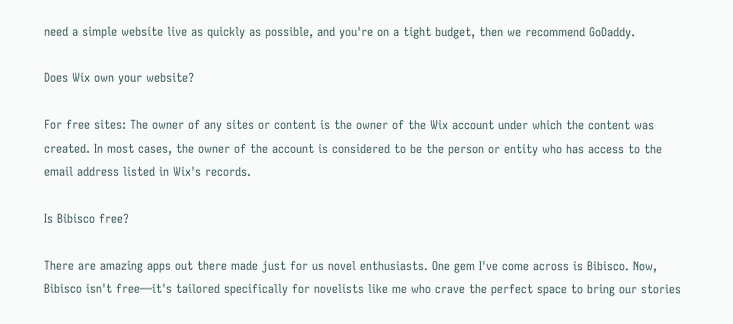need a simple website live as quickly as possible, and you're on a tight budget, then we recommend GoDaddy.

Does Wix own your website?

For free sites: The owner of any sites or content is the owner of the Wix account under which the content was created. In most cases, the owner of the account is considered to be the person or entity who has access to the email address listed in Wix's records.

Is Bibisco free?

There are amazing apps out there made just for us novel enthusiasts. One gem I've come across is Bibisco. Now, Bibisco isn't free—it's tailored specifically for novelists like me who crave the perfect space to bring our stories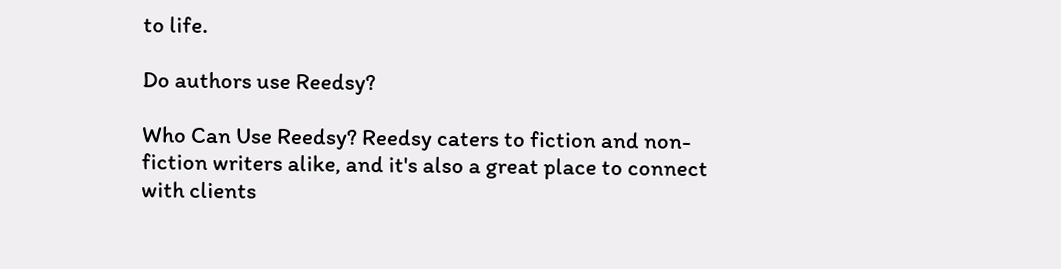to life.

Do authors use Reedsy?

Who Can Use Reedsy? Reedsy caters to fiction and non-fiction writers alike, and it's also a great place to connect with clients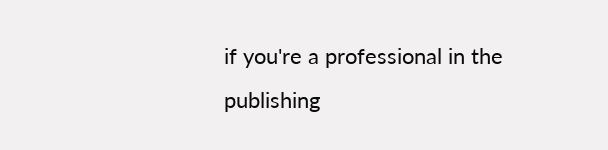if you're a professional in the publishing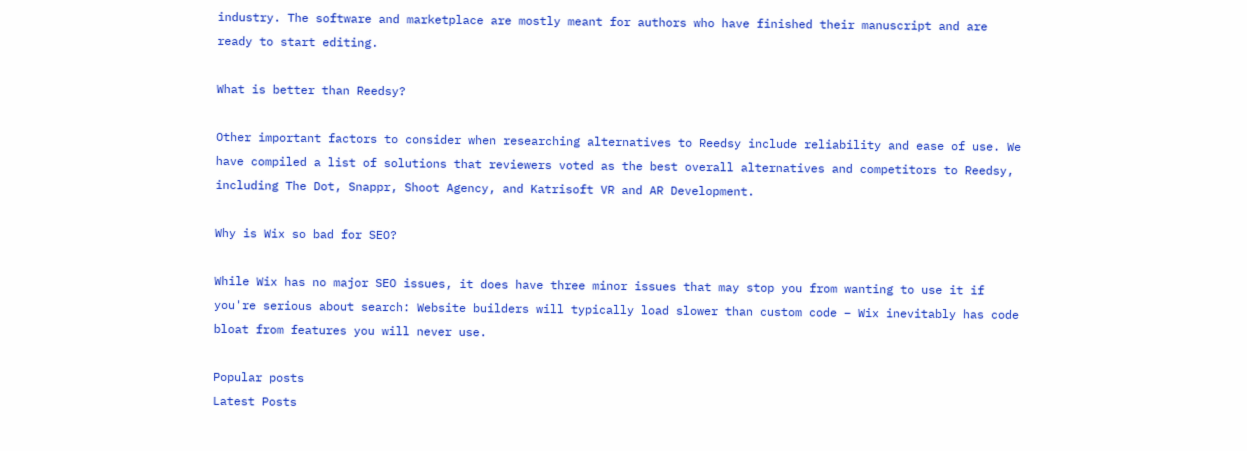industry. The software and marketplace are mostly meant for authors who have finished their manuscript and are ready to start editing.

What is better than Reedsy?

Other important factors to consider when researching alternatives to Reedsy include reliability and ease of use. We have compiled a list of solutions that reviewers voted as the best overall alternatives and competitors to Reedsy, including The Dot, Snappr, Shoot Agency, and Katrisoft VR and AR Development.

Why is Wix so bad for SEO?

While Wix has no major SEO issues, it does have three minor issues that may stop you from wanting to use it if you're serious about search: Website builders will typically load slower than custom code – Wix inevitably has code bloat from features you will never use.

Popular posts
Latest Posts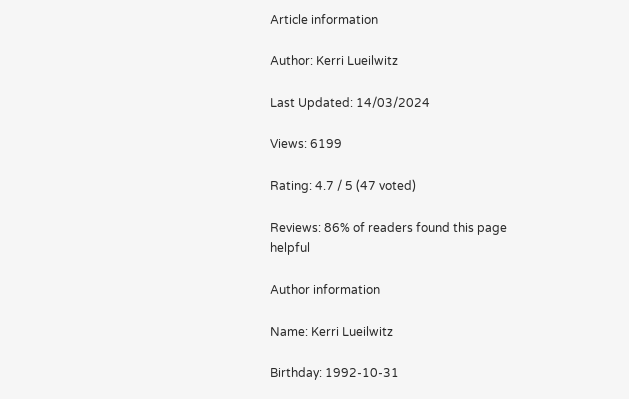Article information

Author: Kerri Lueilwitz

Last Updated: 14/03/2024

Views: 6199

Rating: 4.7 / 5 (47 voted)

Reviews: 86% of readers found this page helpful

Author information

Name: Kerri Lueilwitz

Birthday: 1992-10-31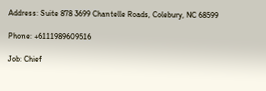Address: Suite 878 3699 Chantelle Roads, Colebury, NC 68599

Phone: +6111989609516

Job: Chief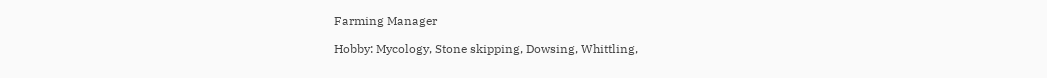Farming Manager

Hobby: Mycology, Stone skipping, Dowsing, Whittling,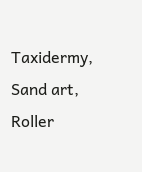Taxidermy, Sand art, Roller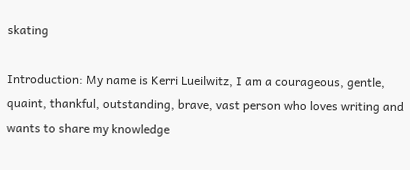skating

Introduction: My name is Kerri Lueilwitz, I am a courageous, gentle, quaint, thankful, outstanding, brave, vast person who loves writing and wants to share my knowledge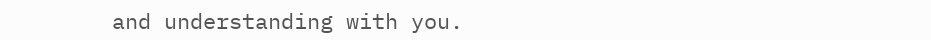and understanding with you.